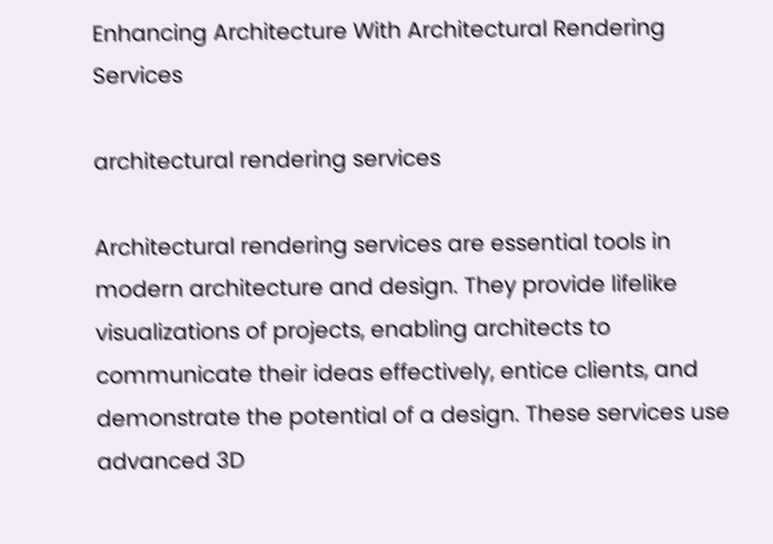Enhancing Architecture With Architectural Rendering Services

architectural rendering services

Architectural rendering services are essential tools in modern architecture and design. They provide lifelike visualizations of projects, enabling architects to communicate their ideas effectively, entice clients, and demonstrate the potential of a design. These services use advanced 3D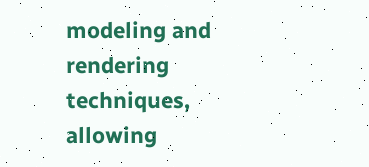modeling and rendering techniques, allowing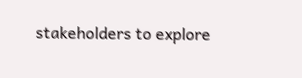stakeholders to explore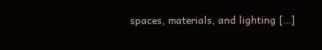spaces, materials, and lighting […]